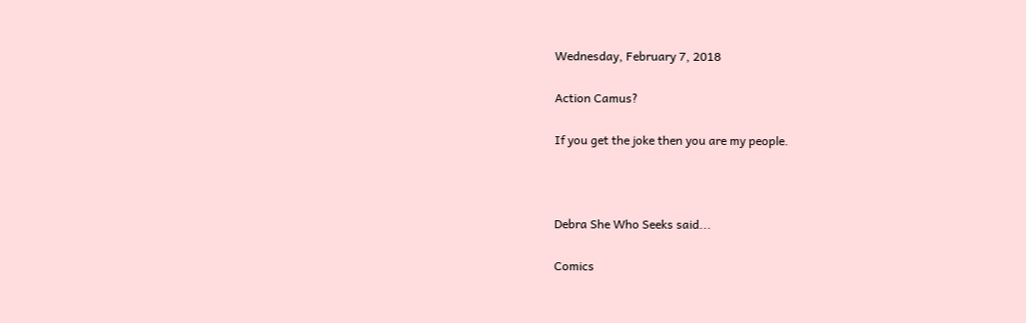Wednesday, February 7, 2018

Action Camus?

If you get the joke then you are my people.



Debra She Who Seeks said...

Comics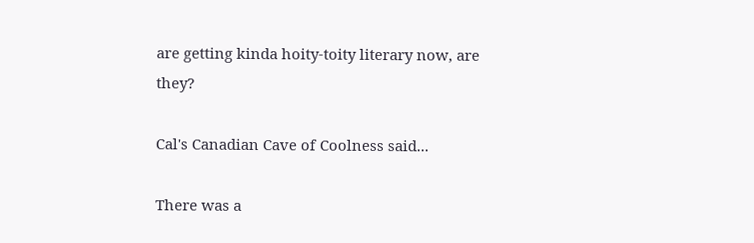are getting kinda hoity-toity literary now, are they?

Cal's Canadian Cave of Coolness said...

There was a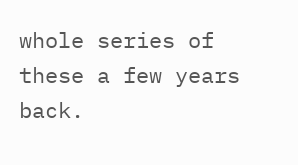whole series of these a few years back.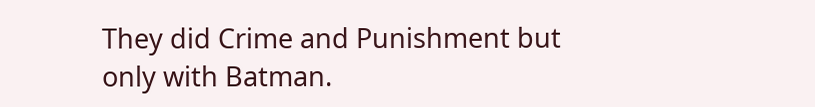They did Crime and Punishment but only with Batman.